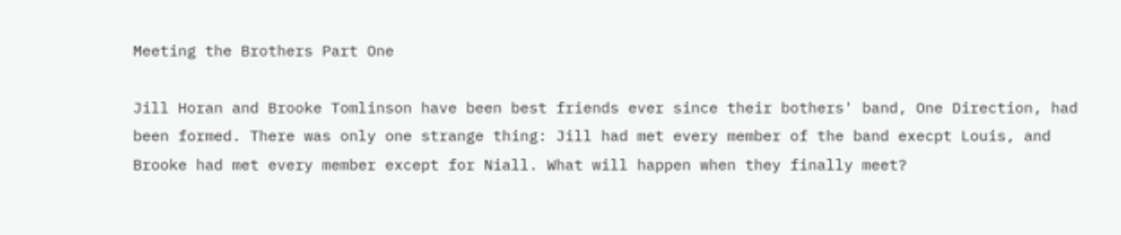Meeting the Brothers Part One

Jill Horan and Brooke Tomlinson have been best friends ever since their bothers' band, One Direction, had been formed. There was only one strange thing: Jill had met every member of the band execpt Louis, and Brooke had met every member except for Niall. What will happen when they finally meet?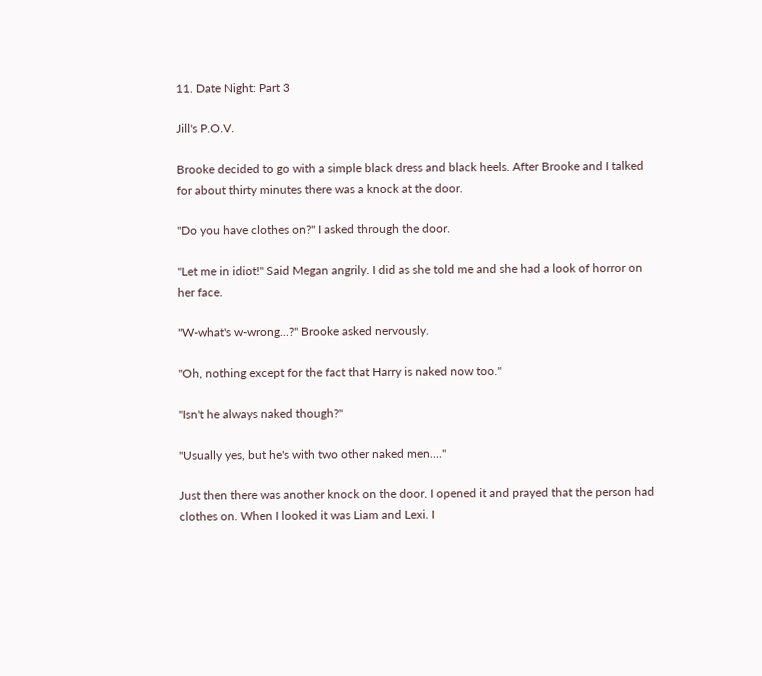11. Date Night: Part 3

Jill's P.O.V.

Brooke decided to go with a simple black dress and black heels. After Brooke and I talked for about thirty minutes there was a knock at the door.

"Do you have clothes on?" I asked through the door.

"Let me in idiot!" Said Megan angrily. I did as she told me and she had a look of horror on her face.

"W-what's w-wrong...?" Brooke asked nervously.

"Oh, nothing except for the fact that Harry is naked now too."

"Isn't he always naked though?"

"Usually yes, but he's with two other naked men...."

Just then there was another knock on the door. I opened it and prayed that the person had clothes on. When I looked it was Liam and Lexi. I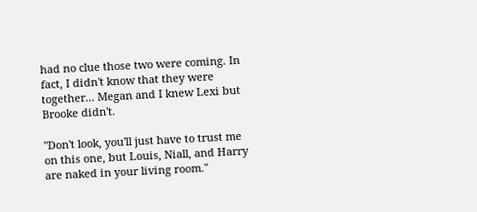had no clue those two were coming. In fact, I didn't know that they were together... Megan and I knew Lexi but Brooke didn't.

"Don't look, you'll just have to trust me on this one, but Louis, Niall, and Harry are naked in your living room."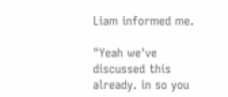Liam informed me.

"Yeah we've discussed this already. in so you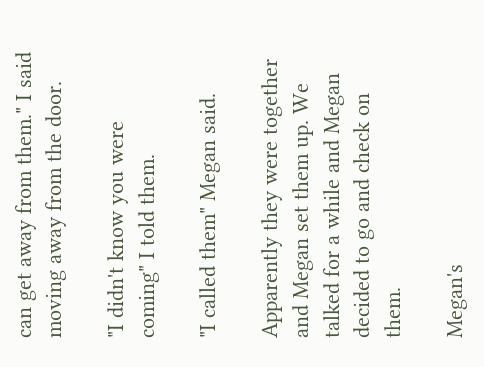can get away from them." I said moving away from the door.

"I didn't know you were coming" I told them.

"I called them" Megan said.

Apparently they were together and Megan set them up. We talked for a while and Megan decided to go and check on them.

Megan's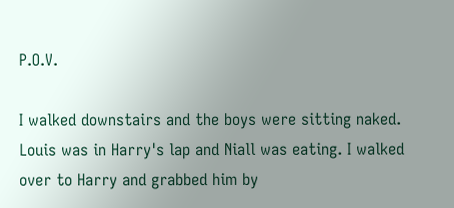P.O.V.

I walked downstairs and the boys were sitting naked. Louis was in Harry's lap and Niall was eating. I walked over to Harry and grabbed him by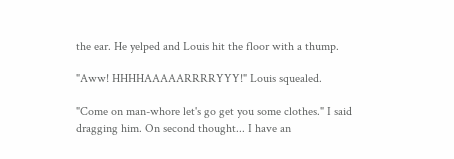the ear. He yelped and Louis hit the floor with a thump.

"Aww! HHHHAAAAARRRRYYY!" Louis squealed.

"Come on man-whore let's go get you some clothes." I said dragging him. On second thought... I have an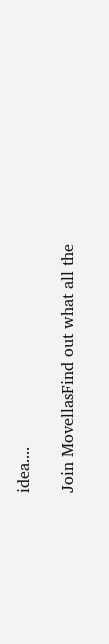idea....

Join MovellasFind out what all the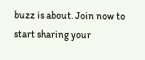buzz is about. Join now to start sharing your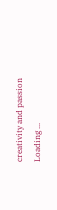creativity and passion
Loading ...